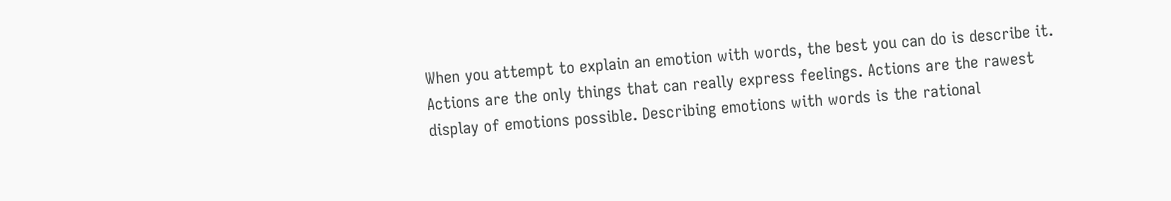When you attempt to explain an emotion with words, the best you can do is describe it. Actions are the only things that can really express feelings. Actions are the rawest display of emotions possible. Describing emotions with words is the rational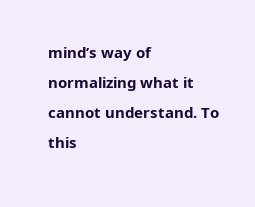mind’s way of normalizing what it cannot understand. To this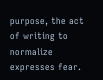purpose, the act of writing to normalize expresses fear.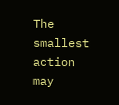The smallest action may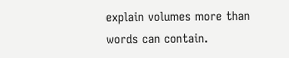explain volumes more than words can contain.